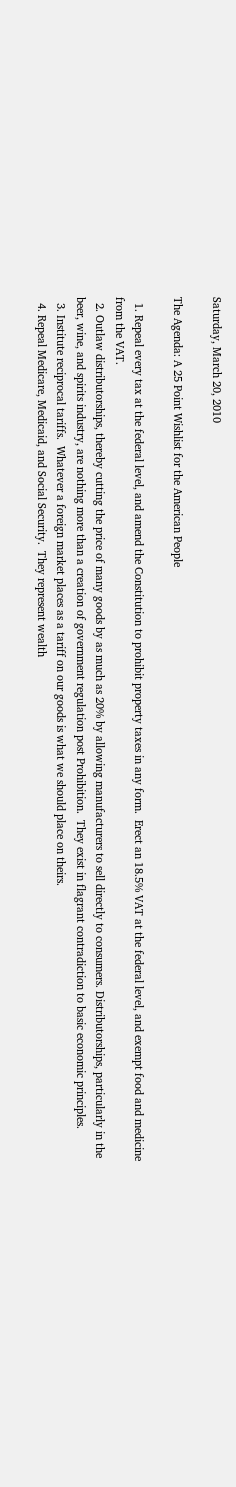Saturday, March 20, 2010

The Agenda: A 25 Point Wishlist for the American People

  1. Repeal every tax at the federal level, and amend the Constitution to prohibit property taxes in any form.  Erect an 18.5% VAT at the federal level, and exempt food and medicine from the VAT.
  2. Outlaw distributorships, thereby cutting the price of many goods by as much as 20% by allowing manufacturers to sell directly to consumers. Distributorships, particularly in the beer, wine, and spirits industry, are nothing more than a creation of government regulation post Prohibition.  They exist in flagrant contradiction to basic economic principles.
  3. Institute reciprocal tariffs.  Whatever a foreign market places as a tariff on our goods is what we should place on theirs.
  4. Repeal Medicare, Medicaid, and Social Security.  They represent wealth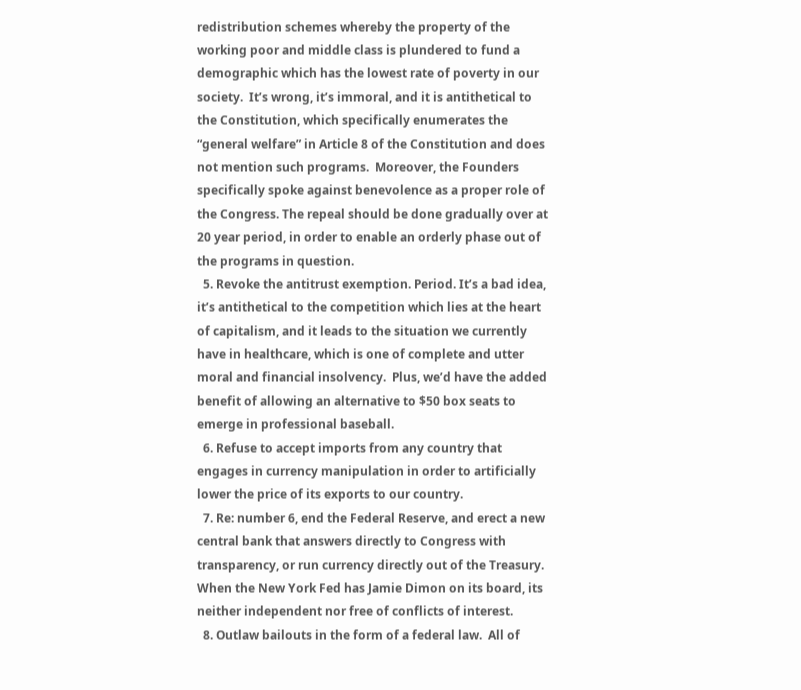redistribution schemes whereby the property of the working poor and middle class is plundered to fund a demographic which has the lowest rate of poverty in our society.  It’s wrong, it’s immoral, and it is antithetical to the Constitution, which specifically enumerates the “general welfare” in Article 8 of the Constitution and does not mention such programs.  Moreover, the Founders specifically spoke against benevolence as a proper role of the Congress. The repeal should be done gradually over at 20 year period, in order to enable an orderly phase out of the programs in question.
  5. Revoke the antitrust exemption. Period. It’s a bad idea, it’s antithetical to the competition which lies at the heart of capitalism, and it leads to the situation we currently have in healthcare, which is one of complete and utter moral and financial insolvency.  Plus, we’d have the added benefit of allowing an alternative to $50 box seats to emerge in professional baseball.
  6. Refuse to accept imports from any country that engages in currency manipulation in order to artificially lower the price of its exports to our country.
  7. Re: number 6, end the Federal Reserve, and erect a new central bank that answers directly to Congress with transparency, or run currency directly out of the Treasury.  When the New York Fed has Jamie Dimon on its board, its neither independent nor free of conflicts of interest.
  8. Outlaw bailouts in the form of a federal law.  All of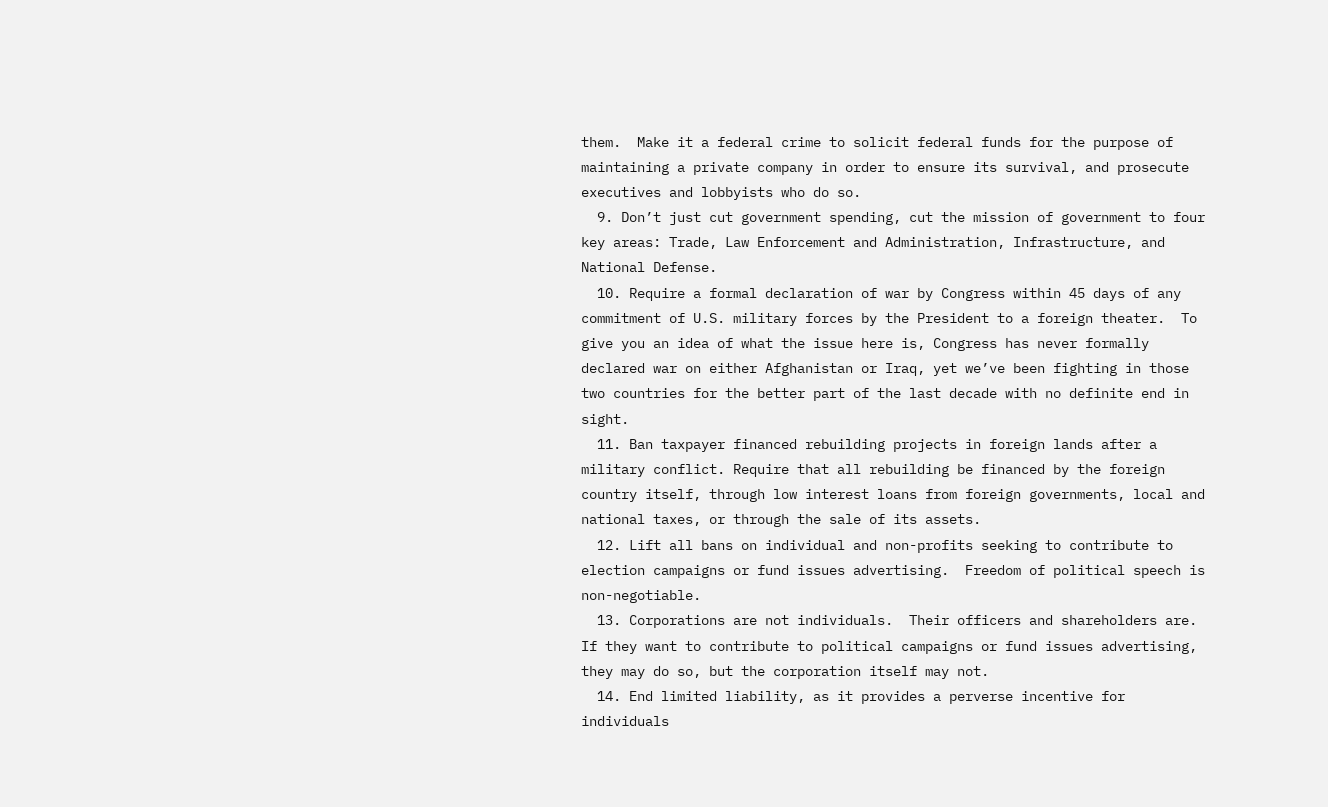them.  Make it a federal crime to solicit federal funds for the purpose of maintaining a private company in order to ensure its survival, and prosecute executives and lobbyists who do so.
  9. Don’t just cut government spending, cut the mission of government to four key areas: Trade, Law Enforcement and Administration, Infrastructure, and National Defense.
  10. Require a formal declaration of war by Congress within 45 days of any commitment of U.S. military forces by the President to a foreign theater.  To give you an idea of what the issue here is, Congress has never formally declared war on either Afghanistan or Iraq, yet we’ve been fighting in those two countries for the better part of the last decade with no definite end in sight.
  11. Ban taxpayer financed rebuilding projects in foreign lands after a military conflict. Require that all rebuilding be financed by the foreign country itself, through low interest loans from foreign governments, local and national taxes, or through the sale of its assets.
  12. Lift all bans on individual and non-profits seeking to contribute to election campaigns or fund issues advertising.  Freedom of political speech is non-negotiable.
  13. Corporations are not individuals.  Their officers and shareholders are.  If they want to contribute to political campaigns or fund issues advertising, they may do so, but the corporation itself may not.
  14. End limited liability, as it provides a perverse incentive for individuals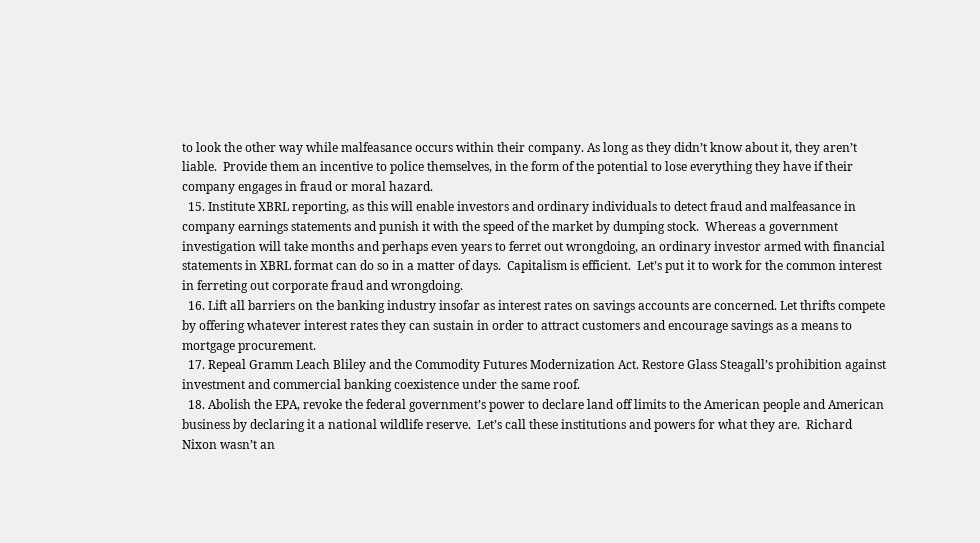to look the other way while malfeasance occurs within their company. As long as they didn’t know about it, they aren’t liable.  Provide them an incentive to police themselves, in the form of the potential to lose everything they have if their company engages in fraud or moral hazard.
  15. Institute XBRL reporting, as this will enable investors and ordinary individuals to detect fraud and malfeasance in company earnings statements and punish it with the speed of the market by dumping stock.  Whereas a government investigation will take months and perhaps even years to ferret out wrongdoing, an ordinary investor armed with financial statements in XBRL format can do so in a matter of days.  Capitalism is efficient.  Let’s put it to work for the common interest in ferreting out corporate fraud and wrongdoing.
  16. Lift all barriers on the banking industry insofar as interest rates on savings accounts are concerned. Let thrifts compete by offering whatever interest rates they can sustain in order to attract customers and encourage savings as a means to mortgage procurement.
  17. Repeal Gramm Leach Bliley and the Commodity Futures Modernization Act. Restore Glass Steagall’s prohibition against investment and commercial banking coexistence under the same roof.
  18. Abolish the EPA, revoke the federal government’s power to declare land off limits to the American people and American business by declaring it a national wildlife reserve.  Let’s call these institutions and powers for what they are.  Richard Nixon wasn’t an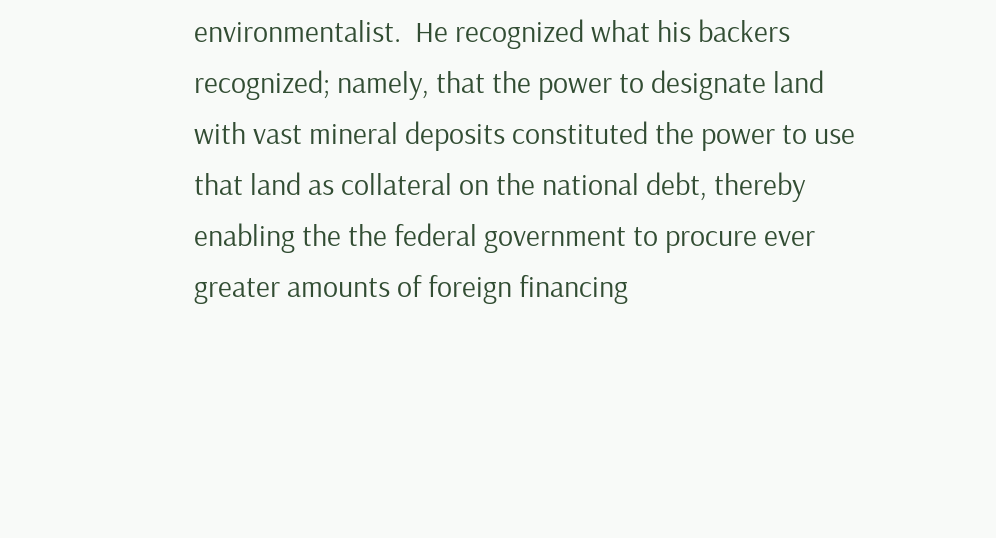environmentalist.  He recognized what his backers recognized; namely, that the power to designate land with vast mineral deposits constituted the power to use that land as collateral on the national debt, thereby enabling the the federal government to procure ever greater amounts of foreign financing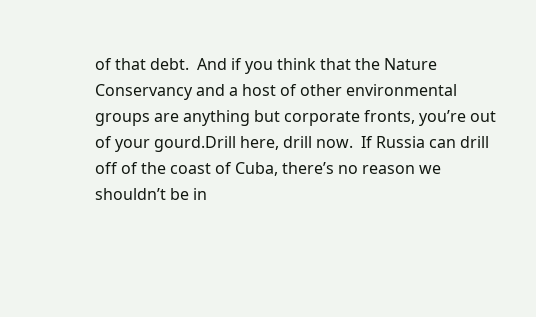of that debt.  And if you think that the Nature Conservancy and a host of other environmental groups are anything but corporate fronts, you’re out of your gourd.Drill here, drill now.  If Russia can drill off of the coast of Cuba, there’s no reason we shouldn’t be in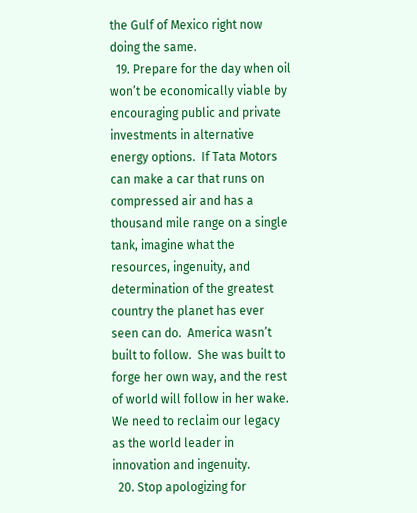the Gulf of Mexico right now doing the same.
  19. Prepare for the day when oil won’t be economically viable by encouraging public and private investments in alternative energy options.  If Tata Motors can make a car that runs on compressed air and has a thousand mile range on a single tank, imagine what the resources, ingenuity, and determination of the greatest country the planet has ever seen can do.  America wasn’t built to follow.  She was built to forge her own way, and the rest of world will follow in her wake.  We need to reclaim our legacy as the world leader in innovation and ingenuity.
  20. Stop apologizing for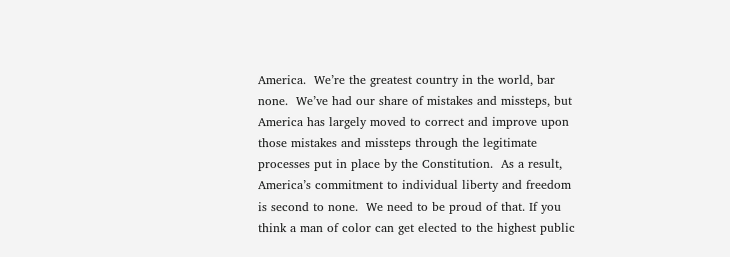America.  We’re the greatest country in the world, bar none.  We’ve had our share of mistakes and missteps, but America has largely moved to correct and improve upon those mistakes and missteps through the legitimate processes put in place by the Constitution.  As a result, America’s commitment to individual liberty and freedom is second to none.  We need to be proud of that. If you think a man of color can get elected to the highest public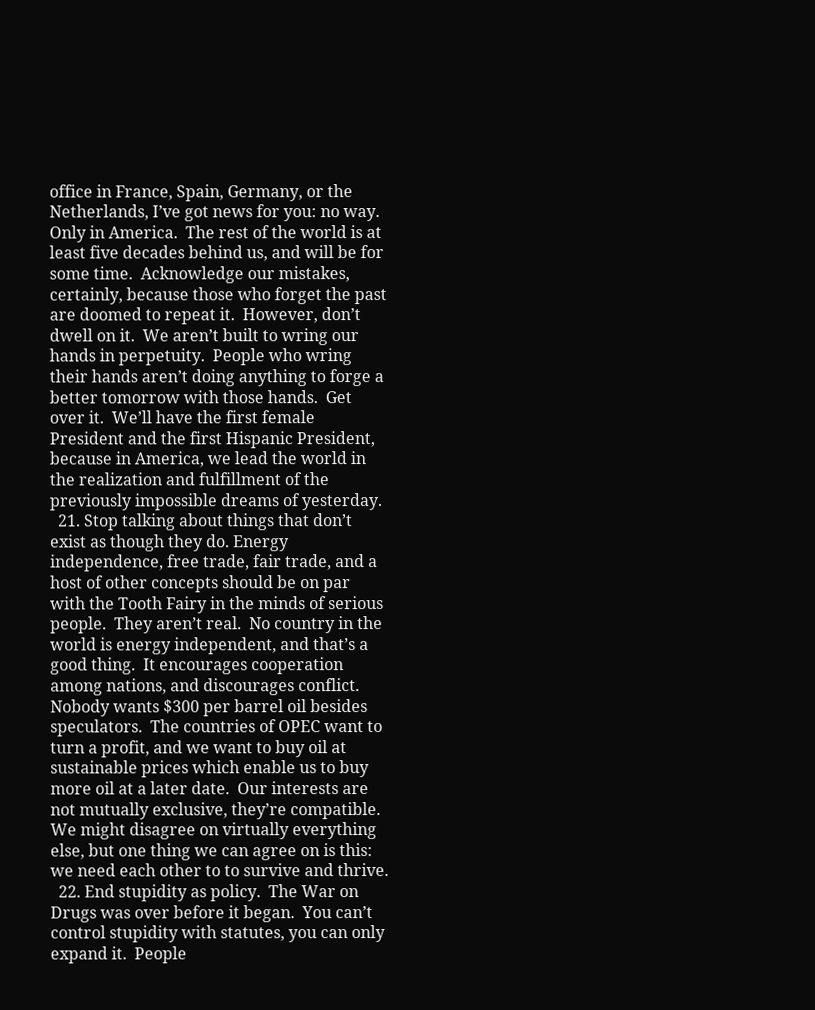office in France, Spain, Germany, or the Netherlands, I’ve got news for you: no way.  Only in America.  The rest of the world is at least five decades behind us, and will be for some time.  Acknowledge our mistakes, certainly, because those who forget the past are doomed to repeat it.  However, don’t dwell on it.  We aren’t built to wring our hands in perpetuity.  People who wring their hands aren’t doing anything to forge a better tomorrow with those hands.  Get over it.  We’ll have the first female President and the first Hispanic President, because in America, we lead the world in the realization and fulfillment of the previously impossible dreams of yesterday.
  21. Stop talking about things that don’t exist as though they do. Energy independence, free trade, fair trade, and a host of other concepts should be on par with the Tooth Fairy in the minds of serious people.  They aren’t real.  No country in the world is energy independent, and that’s a good thing.  It encourages cooperation among nations, and discourages conflict.  Nobody wants $300 per barrel oil besides speculators.  The countries of OPEC want to turn a profit, and we want to buy oil at sustainable prices which enable us to buy more oil at a later date.  Our interests are not mutually exclusive, they’re compatible.  We might disagree on virtually everything else, but one thing we can agree on is this: we need each other to to survive and thrive.
  22. End stupidity as policy.  The War on Drugs was over before it began.  You can’t control stupidity with statutes, you can only expand it.  People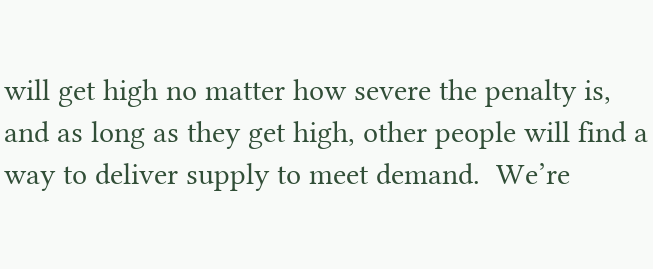will get high no matter how severe the penalty is, and as long as they get high, other people will find a way to deliver supply to meet demand.  We’re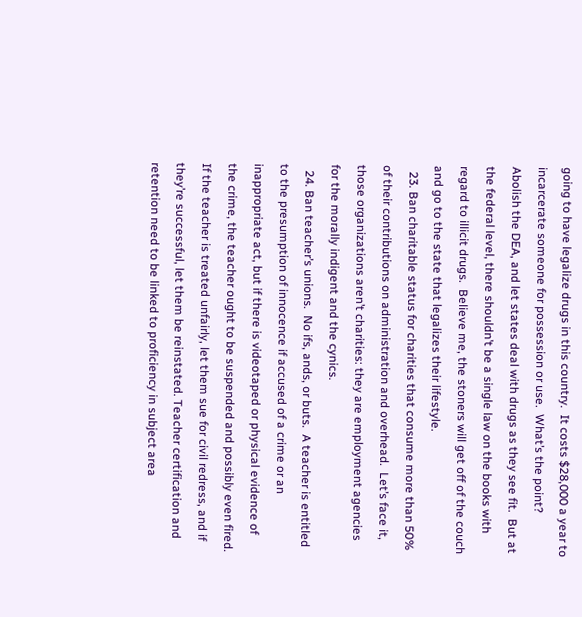going to have legalize drugs in this country.  It costs $28,000 a year to incarcerate someone for possession or use.  What’s the point?  Abolish the DEA, and let states deal with drugs as they see fit.  But at the federal level, there shouldn’t be a single law on the books with regard to illicit drugs.  Believe me, the stoners will get off of the couch and go to the state that legalizes their lifestyle.
  23. Ban charitable status for charities that consume more than 50% of their contributions on administration and overhead.  Let’s face it, those organizations aren’t charities: they are employment agencies for the morally indigent and the cynics.
  24. Ban teacher’s unions.  No ifs, ands, or buts.  A teacher is entitled to the presumption of innocence if accused of a crime or an inappropriate act, but if there is videotaped or physical evidence of the crime, the teacher ought to be suspended and possibly even fired.  If the teacher is treated unfairly, let them sue for civil redress, and if they’re successful, let them be reinstated. Teacher certification and retention need to be linked to proficiency in subject area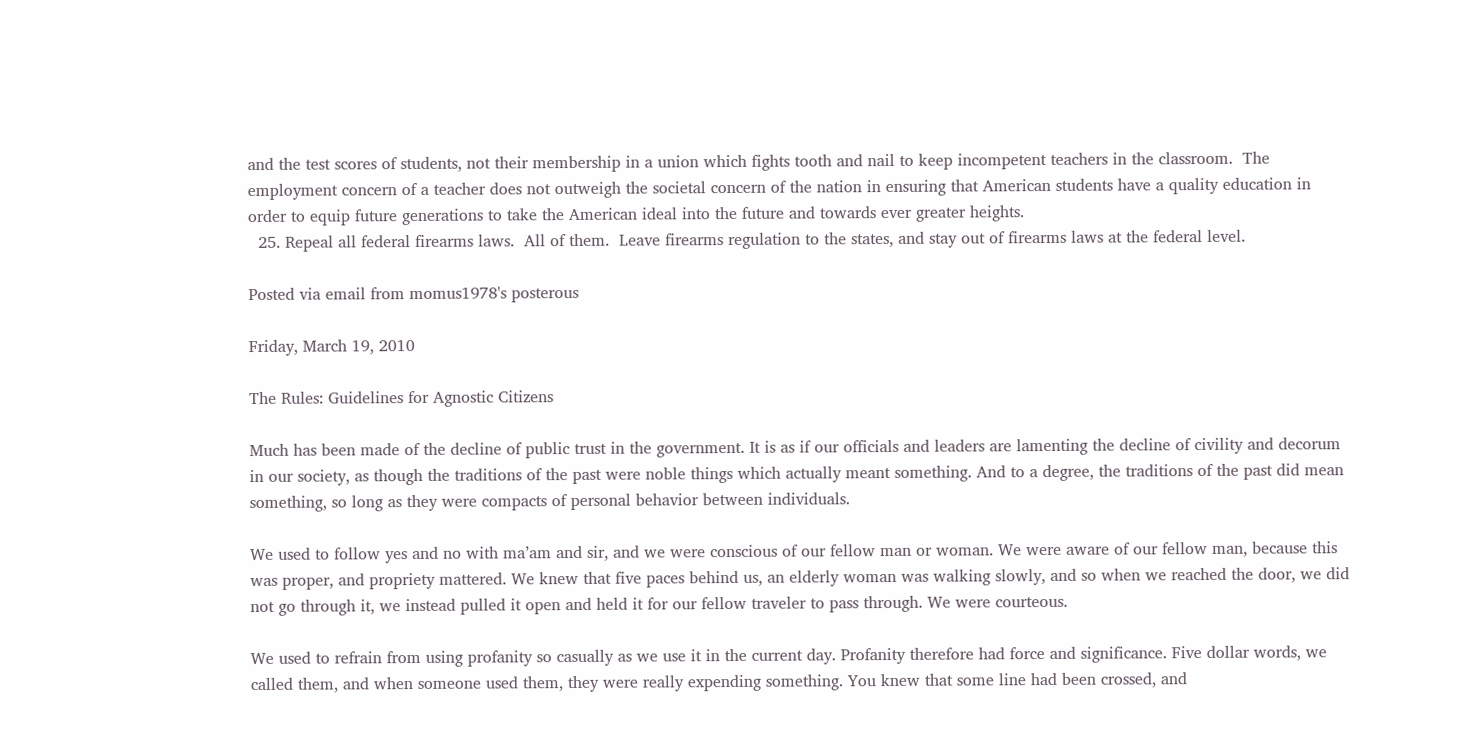and the test scores of students, not their membership in a union which fights tooth and nail to keep incompetent teachers in the classroom.  The employment concern of a teacher does not outweigh the societal concern of the nation in ensuring that American students have a quality education in order to equip future generations to take the American ideal into the future and towards ever greater heights.
  25. Repeal all federal firearms laws.  All of them.  Leave firearms regulation to the states, and stay out of firearms laws at the federal level.

Posted via email from momus1978's posterous

Friday, March 19, 2010

The Rules: Guidelines for Agnostic Citizens

Much has been made of the decline of public trust in the government. It is as if our officials and leaders are lamenting the decline of civility and decorum in our society, as though the traditions of the past were noble things which actually meant something. And to a degree, the traditions of the past did mean something, so long as they were compacts of personal behavior between individuals.

We used to follow yes and no with ma’am and sir, and we were conscious of our fellow man or woman. We were aware of our fellow man, because this was proper, and propriety mattered. We knew that five paces behind us, an elderly woman was walking slowly, and so when we reached the door, we did not go through it, we instead pulled it open and held it for our fellow traveler to pass through. We were courteous.

We used to refrain from using profanity so casually as we use it in the current day. Profanity therefore had force and significance. Five dollar words, we called them, and when someone used them, they were really expending something. You knew that some line had been crossed, and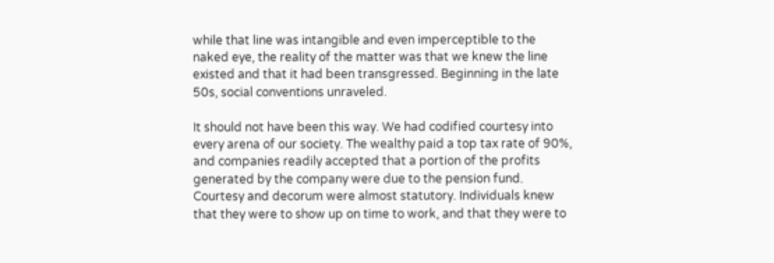while that line was intangible and even imperceptible to the naked eye, the reality of the matter was that we knew the line existed and that it had been transgressed. Beginning in the late 50s, social conventions unraveled.

It should not have been this way. We had codified courtesy into every arena of our society. The wealthy paid a top tax rate of 90%, and companies readily accepted that a portion of the profits generated by the company were due to the pension fund. Courtesy and decorum were almost statutory. Individuals knew that they were to show up on time to work, and that they were to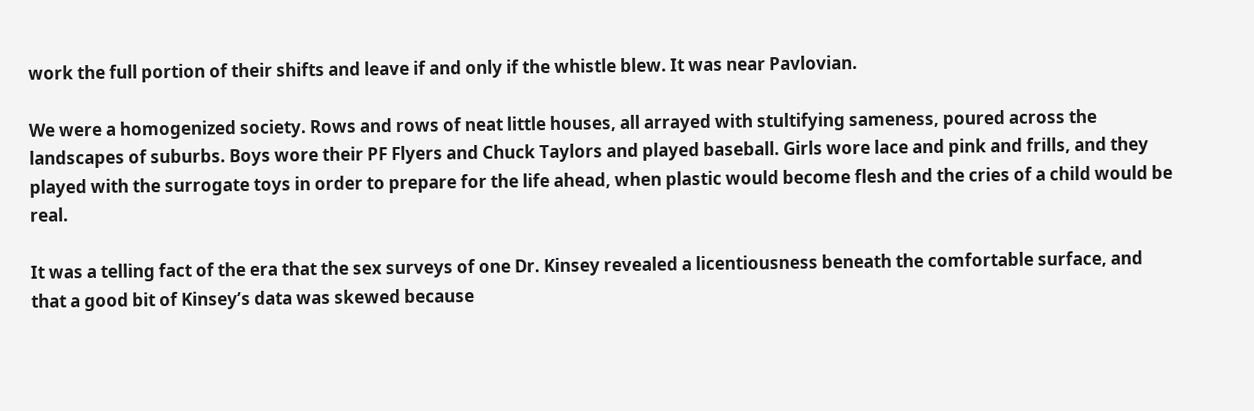work the full portion of their shifts and leave if and only if the whistle blew. It was near Pavlovian.

We were a homogenized society. Rows and rows of neat little houses, all arrayed with stultifying sameness, poured across the landscapes of suburbs. Boys wore their PF Flyers and Chuck Taylors and played baseball. Girls wore lace and pink and frills, and they played with the surrogate toys in order to prepare for the life ahead, when plastic would become flesh and the cries of a child would be real.

It was a telling fact of the era that the sex surveys of one Dr. Kinsey revealed a licentiousness beneath the comfortable surface, and that a good bit of Kinsey’s data was skewed because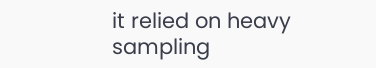it relied on heavy sampling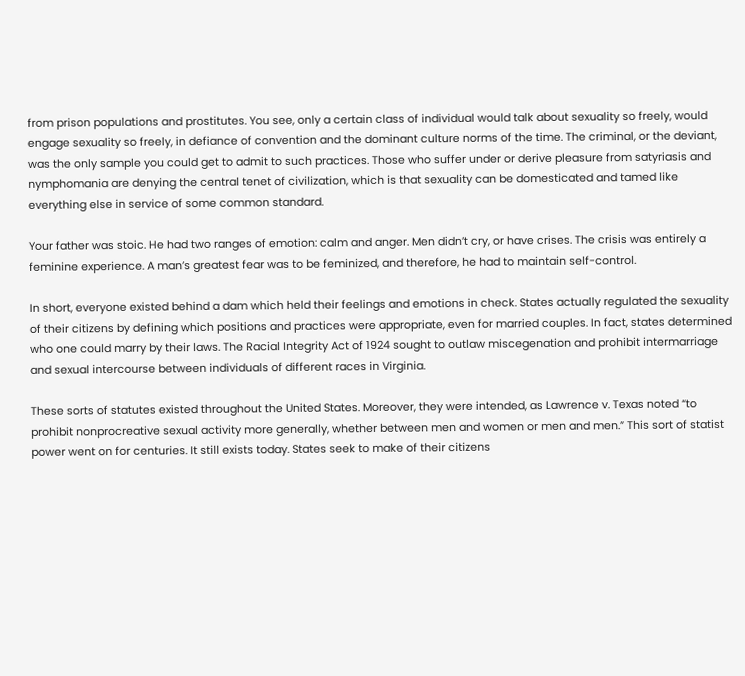from prison populations and prostitutes. You see, only a certain class of individual would talk about sexuality so freely, would engage sexuality so freely, in defiance of convention and the dominant culture norms of the time. The criminal, or the deviant, was the only sample you could get to admit to such practices. Those who suffer under or derive pleasure from satyriasis and nymphomania are denying the central tenet of civilization, which is that sexuality can be domesticated and tamed like everything else in service of some common standard.

Your father was stoic. He had two ranges of emotion: calm and anger. Men didn’t cry, or have crises. The crisis was entirely a feminine experience. A man’s greatest fear was to be feminized, and therefore, he had to maintain self-control.

In short, everyone existed behind a dam which held their feelings and emotions in check. States actually regulated the sexuality of their citizens by defining which positions and practices were appropriate, even for married couples. In fact, states determined who one could marry by their laws. The Racial Integrity Act of 1924 sought to outlaw miscegenation and prohibit intermarriage and sexual intercourse between individuals of different races in Virginia.

These sorts of statutes existed throughout the United States. Moreover, they were intended, as Lawrence v. Texas noted “to prohibit nonprocreative sexual activity more generally, whether between men and women or men and men.” This sort of statist power went on for centuries. It still exists today. States seek to make of their citizens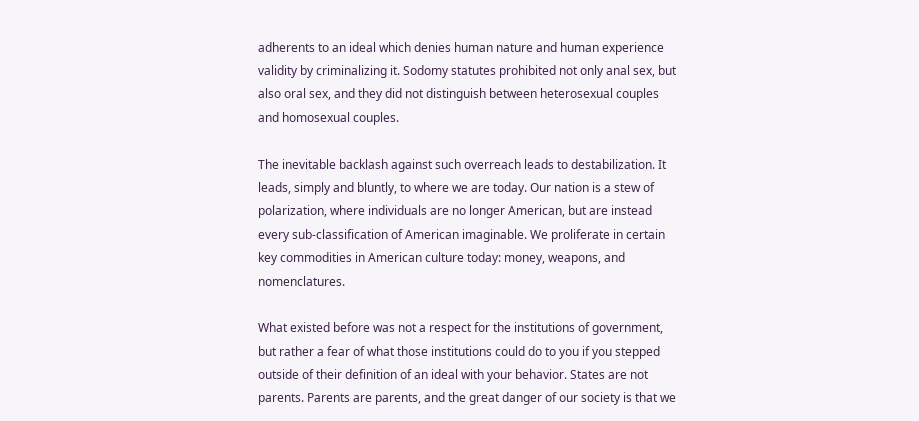adherents to an ideal which denies human nature and human experience validity by criminalizing it. Sodomy statutes prohibited not only anal sex, but also oral sex, and they did not distinguish between heterosexual couples and homosexual couples.

The inevitable backlash against such overreach leads to destabilization. It leads, simply and bluntly, to where we are today. Our nation is a stew of polarization, where individuals are no longer American, but are instead every sub-classification of American imaginable. We proliferate in certain key commodities in American culture today: money, weapons, and nomenclatures.

What existed before was not a respect for the institutions of government, but rather a fear of what those institutions could do to you if you stepped outside of their definition of an ideal with your behavior. States are not parents. Parents are parents, and the great danger of our society is that we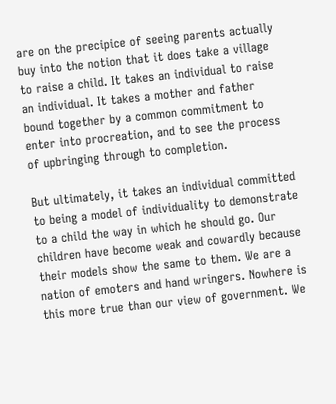are on the precipice of seeing parents actually buy into the notion that it does take a village to raise a child. It takes an individual to raise an individual. It takes a mother and father bound together by a common commitment to enter into procreation, and to see the process of upbringing through to completion.

But ultimately, it takes an individual committed to being a model of individuality to demonstrate to a child the way in which he should go. Our children have become weak and cowardly because their models show the same to them. We are a nation of emoters and hand wringers. Nowhere is this more true than our view of government. We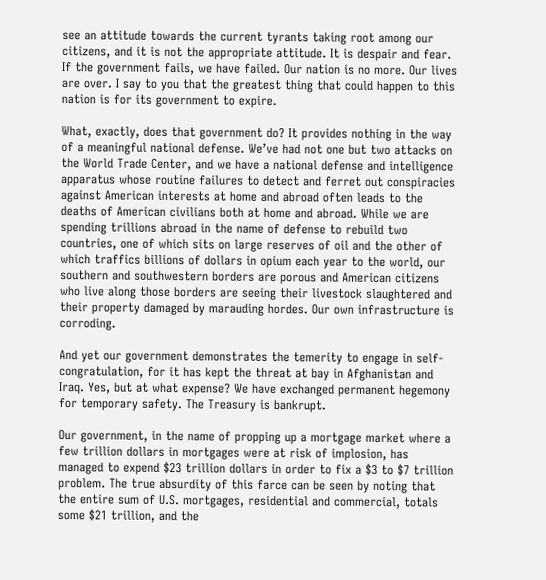see an attitude towards the current tyrants taking root among our citizens, and it is not the appropriate attitude. It is despair and fear. If the government fails, we have failed. Our nation is no more. Our lives are over. I say to you that the greatest thing that could happen to this nation is for its government to expire.

What, exactly, does that government do? It provides nothing in the way of a meaningful national defense. We’ve had not one but two attacks on the World Trade Center, and we have a national defense and intelligence apparatus whose routine failures to detect and ferret out conspiracies against American interests at home and abroad often leads to the deaths of American civilians both at home and abroad. While we are spending trillions abroad in the name of defense to rebuild two countries, one of which sits on large reserves of oil and the other of which traffics billions of dollars in opium each year to the world, our southern and southwestern borders are porous and American citizens who live along those borders are seeing their livestock slaughtered and their property damaged by marauding hordes. Our own infrastructure is corroding.

And yet our government demonstrates the temerity to engage in self-congratulation, for it has kept the threat at bay in Afghanistan and Iraq. Yes, but at what expense? We have exchanged permanent hegemony for temporary safety. The Treasury is bankrupt.

Our government, in the name of propping up a mortgage market where a few trillion dollars in mortgages were at risk of implosion, has managed to expend $23 trillion dollars in order to fix a $3 to $7 trillion problem. The true absurdity of this farce can be seen by noting that the entire sum of U.S. mortgages, residential and commercial, totals some $21 trillion, and the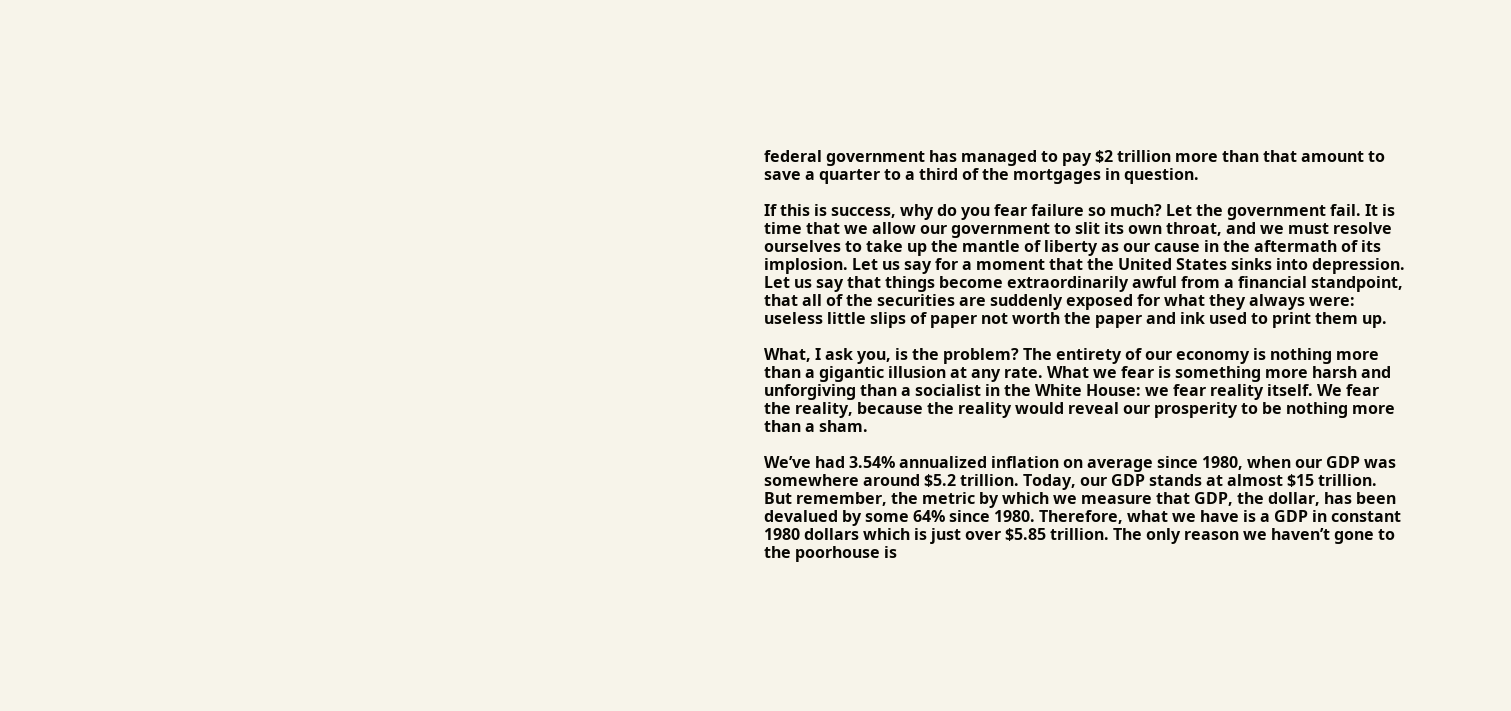federal government has managed to pay $2 trillion more than that amount to save a quarter to a third of the mortgages in question.

If this is success, why do you fear failure so much? Let the government fail. It is time that we allow our government to slit its own throat, and we must resolve ourselves to take up the mantle of liberty as our cause in the aftermath of its implosion. Let us say for a moment that the United States sinks into depression. Let us say that things become extraordinarily awful from a financial standpoint, that all of the securities are suddenly exposed for what they always were: useless little slips of paper not worth the paper and ink used to print them up.

What, I ask you, is the problem? The entirety of our economy is nothing more than a gigantic illusion at any rate. What we fear is something more harsh and unforgiving than a socialist in the White House: we fear reality itself. We fear the reality, because the reality would reveal our prosperity to be nothing more than a sham.

We’ve had 3.54% annualized inflation on average since 1980, when our GDP was somewhere around $5.2 trillion. Today, our GDP stands at almost $15 trillion. But remember, the metric by which we measure that GDP, the dollar, has been devalued by some 64% since 1980. Therefore, what we have is a GDP in constant 1980 dollars which is just over $5.85 trillion. The only reason we haven’t gone to the poorhouse is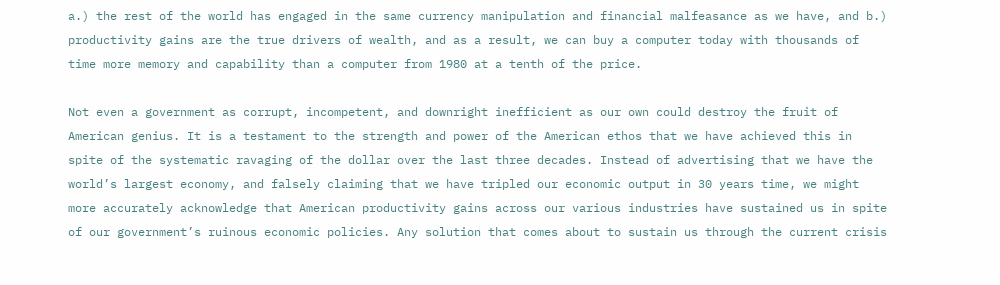a.) the rest of the world has engaged in the same currency manipulation and financial malfeasance as we have, and b.) productivity gains are the true drivers of wealth, and as a result, we can buy a computer today with thousands of time more memory and capability than a computer from 1980 at a tenth of the price.

Not even a government as corrupt, incompetent, and downright inefficient as our own could destroy the fruit of American genius. It is a testament to the strength and power of the American ethos that we have achieved this in spite of the systematic ravaging of the dollar over the last three decades. Instead of advertising that we have the world’s largest economy, and falsely claiming that we have tripled our economic output in 30 years time, we might more accurately acknowledge that American productivity gains across our various industries have sustained us in spite of our government’s ruinous economic policies. Any solution that comes about to sustain us through the current crisis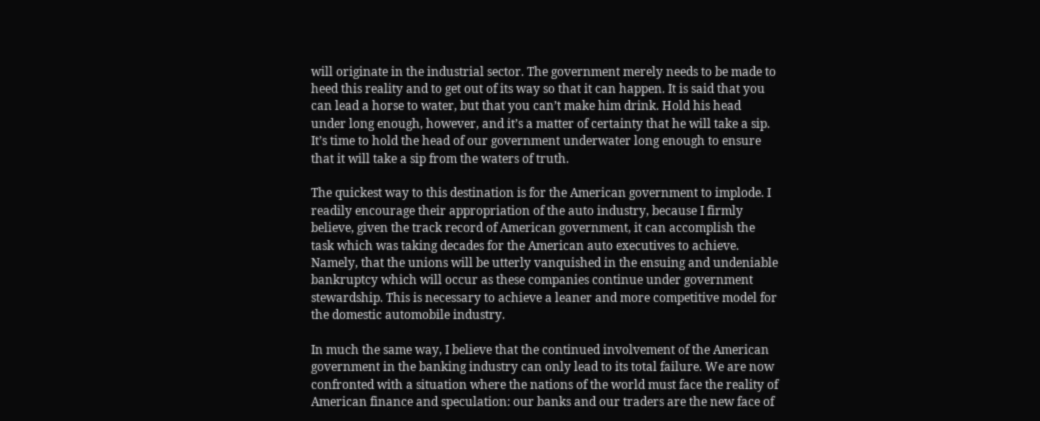will originate in the industrial sector. The government merely needs to be made to heed this reality and to get out of its way so that it can happen. It is said that you can lead a horse to water, but that you can’t make him drink. Hold his head under long enough, however, and it’s a matter of certainty that he will take a sip. It’s time to hold the head of our government underwater long enough to ensure that it will take a sip from the waters of truth.

The quickest way to this destination is for the American government to implode. I readily encourage their appropriation of the auto industry, because I firmly believe, given the track record of American government, it can accomplish the task which was taking decades for the American auto executives to achieve. Namely, that the unions will be utterly vanquished in the ensuing and undeniable bankruptcy which will occur as these companies continue under government stewardship. This is necessary to achieve a leaner and more competitive model for the domestic automobile industry.

In much the same way, I believe that the continued involvement of the American government in the banking industry can only lead to its total failure. We are now confronted with a situation where the nations of the world must face the reality of American finance and speculation: our banks and our traders are the new face of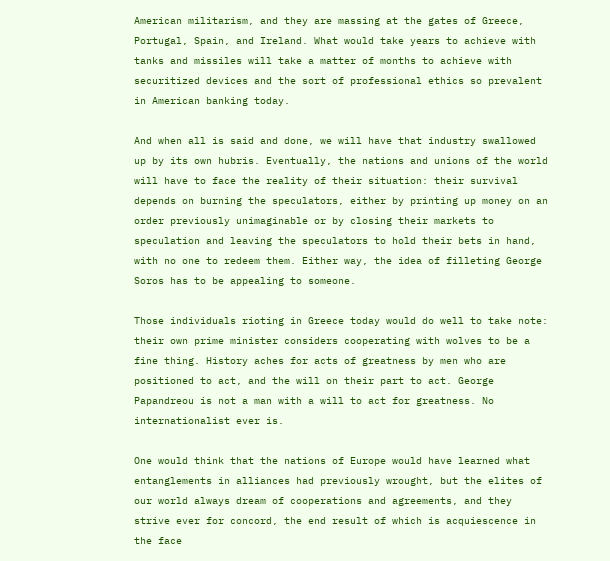American militarism, and they are massing at the gates of Greece, Portugal, Spain, and Ireland. What would take years to achieve with tanks and missiles will take a matter of months to achieve with securitized devices and the sort of professional ethics so prevalent in American banking today.

And when all is said and done, we will have that industry swallowed up by its own hubris. Eventually, the nations and unions of the world will have to face the reality of their situation: their survival depends on burning the speculators, either by printing up money on an order previously unimaginable or by closing their markets to speculation and leaving the speculators to hold their bets in hand, with no one to redeem them. Either way, the idea of filleting George Soros has to be appealing to someone.

Those individuals rioting in Greece today would do well to take note: their own prime minister considers cooperating with wolves to be a fine thing. History aches for acts of greatness by men who are positioned to act, and the will on their part to act. George Papandreou is not a man with a will to act for greatness. No internationalist ever is.

One would think that the nations of Europe would have learned what entanglements in alliances had previously wrought, but the elites of our world always dream of cooperations and agreements, and they strive ever for concord, the end result of which is acquiescence in the face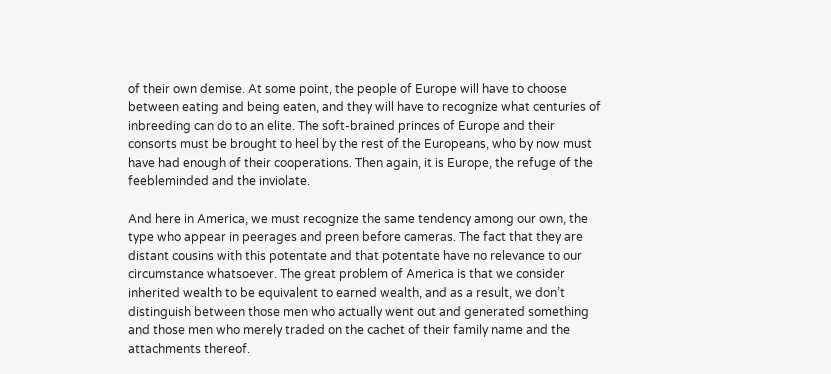of their own demise. At some point, the people of Europe will have to choose between eating and being eaten, and they will have to recognize what centuries of inbreeding can do to an elite. The soft-brained princes of Europe and their consorts must be brought to heel by the rest of the Europeans, who by now must have had enough of their cooperations. Then again, it is Europe, the refuge of the feebleminded and the inviolate.

And here in America, we must recognize the same tendency among our own, the type who appear in peerages and preen before cameras. The fact that they are distant cousins with this potentate and that potentate have no relevance to our circumstance whatsoever. The great problem of America is that we consider inherited wealth to be equivalent to earned wealth, and as a result, we don’t distinguish between those men who actually went out and generated something and those men who merely traded on the cachet of their family name and the attachments thereof.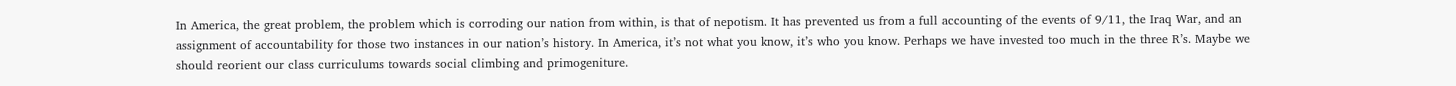In America, the great problem, the problem which is corroding our nation from within, is that of nepotism. It has prevented us from a full accounting of the events of 9/11, the Iraq War, and an assignment of accountability for those two instances in our nation’s history. In America, it’s not what you know, it’s who you know. Perhaps we have invested too much in the three R’s. Maybe we should reorient our class curriculums towards social climbing and primogeniture.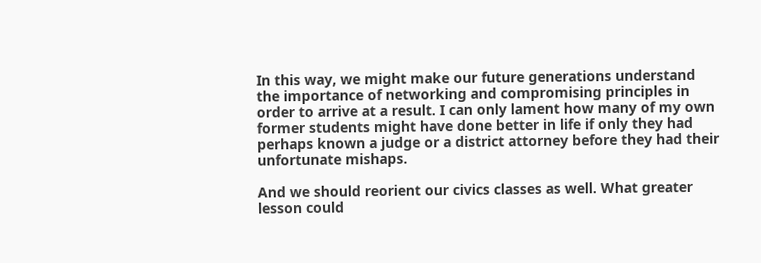In this way, we might make our future generations understand the importance of networking and compromising principles in order to arrive at a result. I can only lament how many of my own former students might have done better in life if only they had perhaps known a judge or a district attorney before they had their unfortunate mishaps.

And we should reorient our civics classes as well. What greater lesson could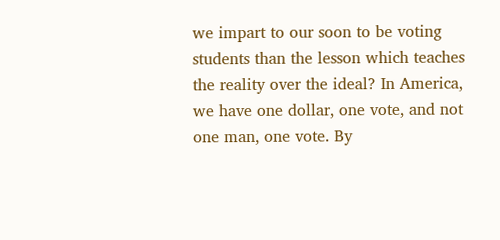we impart to our soon to be voting students than the lesson which teaches the reality over the ideal? In America, we have one dollar, one vote, and not one man, one vote. By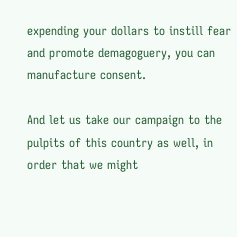expending your dollars to instill fear and promote demagoguery, you can manufacture consent.

And let us take our campaign to the pulpits of this country as well, in order that we might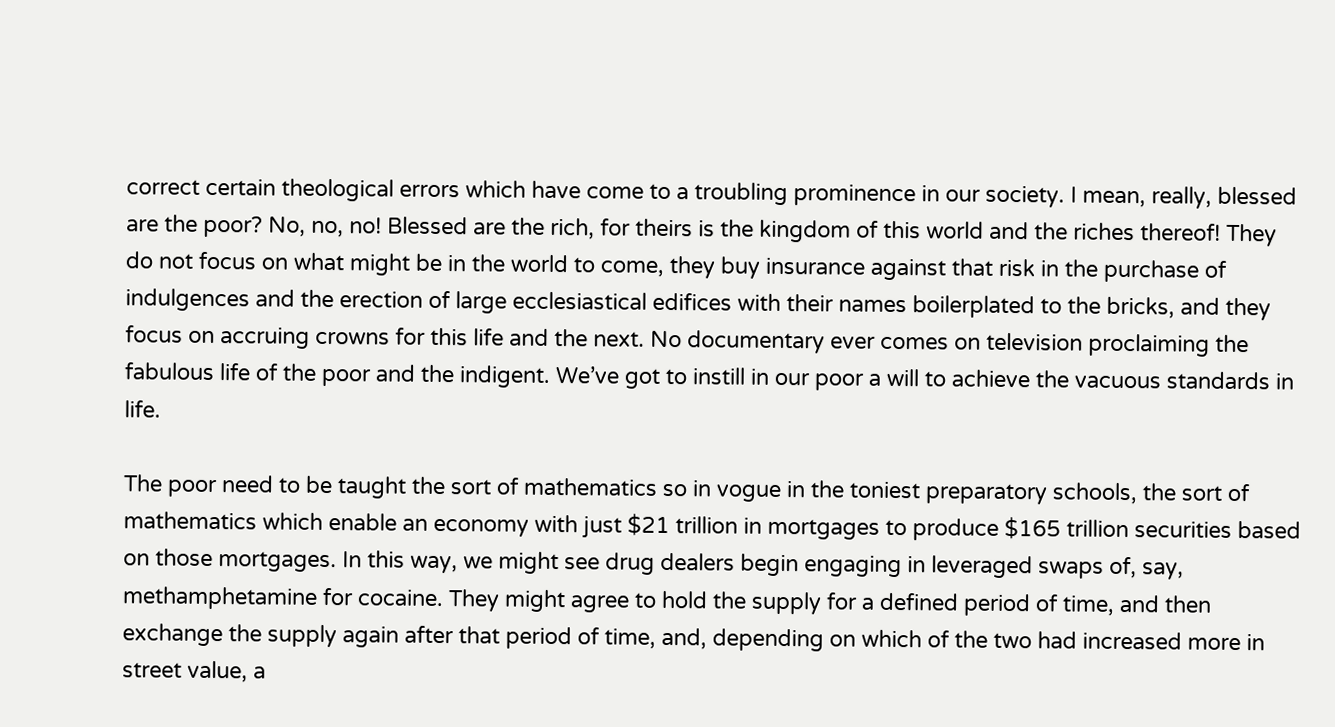correct certain theological errors which have come to a troubling prominence in our society. I mean, really, blessed are the poor? No, no, no! Blessed are the rich, for theirs is the kingdom of this world and the riches thereof! They do not focus on what might be in the world to come, they buy insurance against that risk in the purchase of indulgences and the erection of large ecclesiastical edifices with their names boilerplated to the bricks, and they focus on accruing crowns for this life and the next. No documentary ever comes on television proclaiming the fabulous life of the poor and the indigent. We’ve got to instill in our poor a will to achieve the vacuous standards in life.

The poor need to be taught the sort of mathematics so in vogue in the toniest preparatory schools, the sort of mathematics which enable an economy with just $21 trillion in mortgages to produce $165 trillion securities based on those mortgages. In this way, we might see drug dealers begin engaging in leveraged swaps of, say, methamphetamine for cocaine. They might agree to hold the supply for a defined period of time, and then exchange the supply again after that period of time, and, depending on which of the two had increased more in street value, a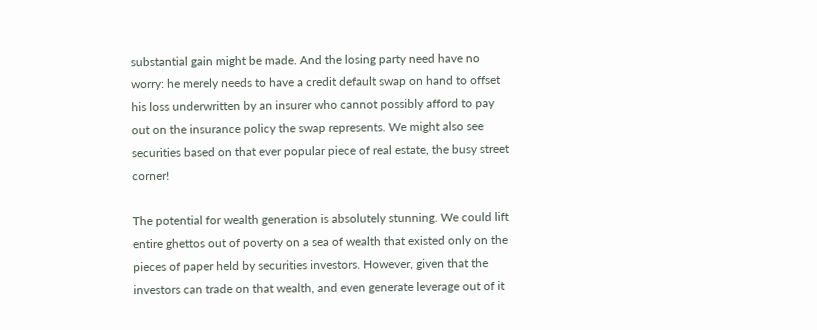substantial gain might be made. And the losing party need have no worry: he merely needs to have a credit default swap on hand to offset his loss underwritten by an insurer who cannot possibly afford to pay out on the insurance policy the swap represents. We might also see securities based on that ever popular piece of real estate, the busy street corner!

The potential for wealth generation is absolutely stunning. We could lift entire ghettos out of poverty on a sea of wealth that existed only on the pieces of paper held by securities investors. However, given that the investors can trade on that wealth, and even generate leverage out of it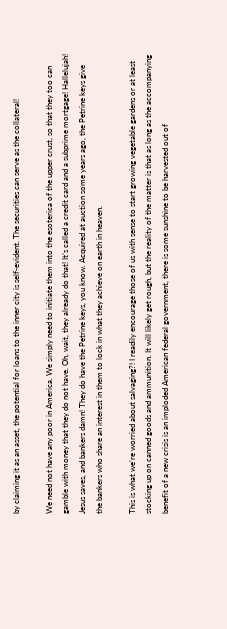by claiming it as an asset, the potential for loans to the inner city is self-evident. The securities can serve as the collateral!

We need not have any poor in America. We simply need to initiate them into the esoterica of the upper crust, so that they too can gamble with money that they do not have. Oh, wait, they already do that! It’s called a credit card and a subprime mortgage! Hallelujah! Jesus saves, and bankers damn! They do have the Petrine keys, you know. Acquired at auction some years ago, the Petrine keys give the bankers who share an interest in them to lock in what they achieve on earth in heaven.

This is what we’re worried about salvaging?! I readily encourage those of us with sense to start growing vegetable gardens or at least stocking up on canned goods and ammunition. It will likely get rough, but the reality of the matter is that as long as the accompanying benefit of a new crisis is an imploded American federal government, there is some sunshine to be harvested out of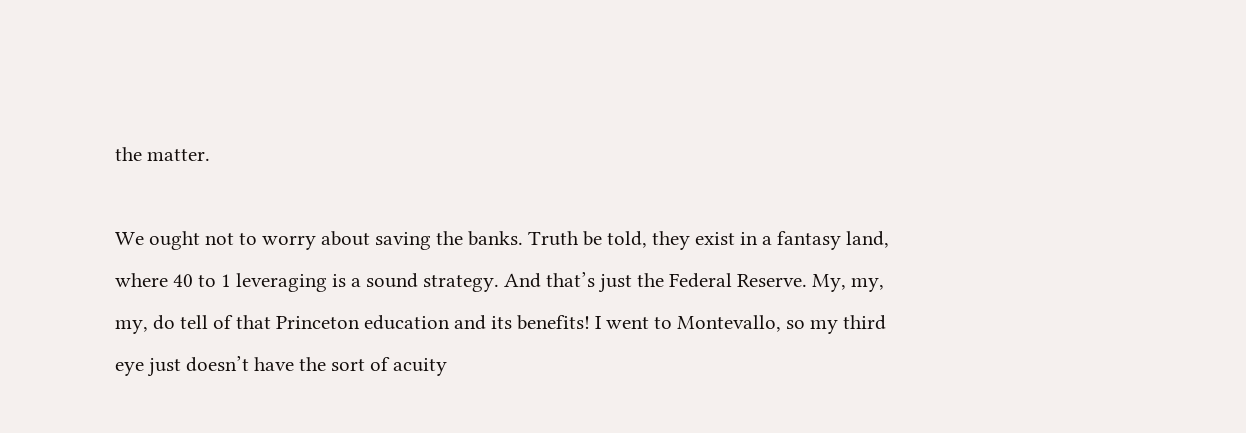the matter.

We ought not to worry about saving the banks. Truth be told, they exist in a fantasy land, where 40 to 1 leveraging is a sound strategy. And that’s just the Federal Reserve. My, my, my, do tell of that Princeton education and its benefits! I went to Montevallo, so my third eye just doesn’t have the sort of acuity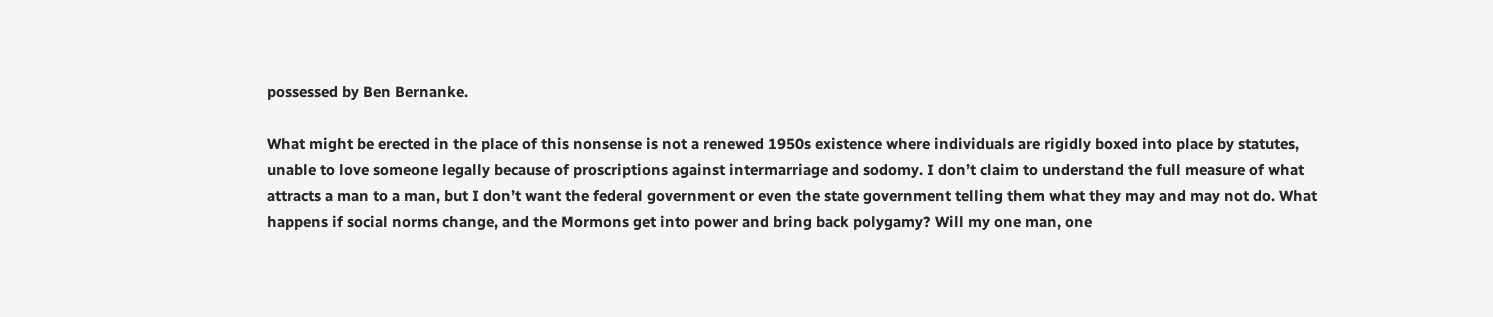possessed by Ben Bernanke.

What might be erected in the place of this nonsense is not a renewed 1950s existence where individuals are rigidly boxed into place by statutes, unable to love someone legally because of proscriptions against intermarriage and sodomy. I don’t claim to understand the full measure of what attracts a man to a man, but I don’t want the federal government or even the state government telling them what they may and may not do. What happens if social norms change, and the Mormons get into power and bring back polygamy? Will my one man, one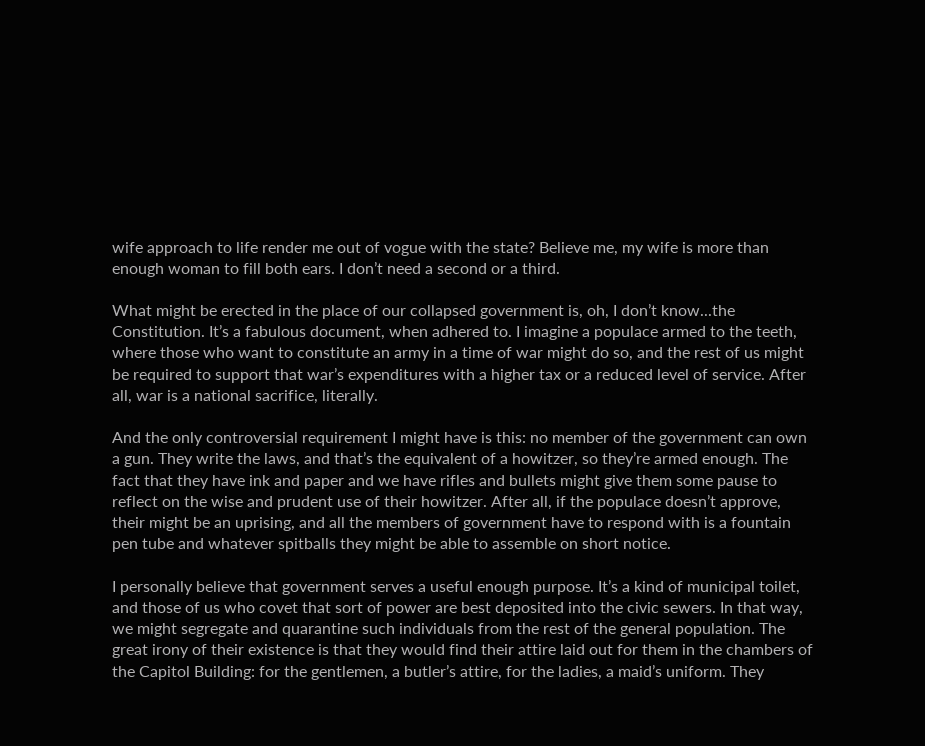wife approach to life render me out of vogue with the state? Believe me, my wife is more than enough woman to fill both ears. I don’t need a second or a third.

What might be erected in the place of our collapsed government is, oh, I don’t know...the Constitution. It’s a fabulous document, when adhered to. I imagine a populace armed to the teeth, where those who want to constitute an army in a time of war might do so, and the rest of us might be required to support that war’s expenditures with a higher tax or a reduced level of service. After all, war is a national sacrifice, literally.

And the only controversial requirement I might have is this: no member of the government can own a gun. They write the laws, and that’s the equivalent of a howitzer, so they’re armed enough. The fact that they have ink and paper and we have rifles and bullets might give them some pause to reflect on the wise and prudent use of their howitzer. After all, if the populace doesn’t approve, their might be an uprising, and all the members of government have to respond with is a fountain pen tube and whatever spitballs they might be able to assemble on short notice.

I personally believe that government serves a useful enough purpose. It’s a kind of municipal toilet, and those of us who covet that sort of power are best deposited into the civic sewers. In that way, we might segregate and quarantine such individuals from the rest of the general population. The great irony of their existence is that they would find their attire laid out for them in the chambers of the Capitol Building: for the gentlemen, a butler’s attire, for the ladies, a maid’s uniform. They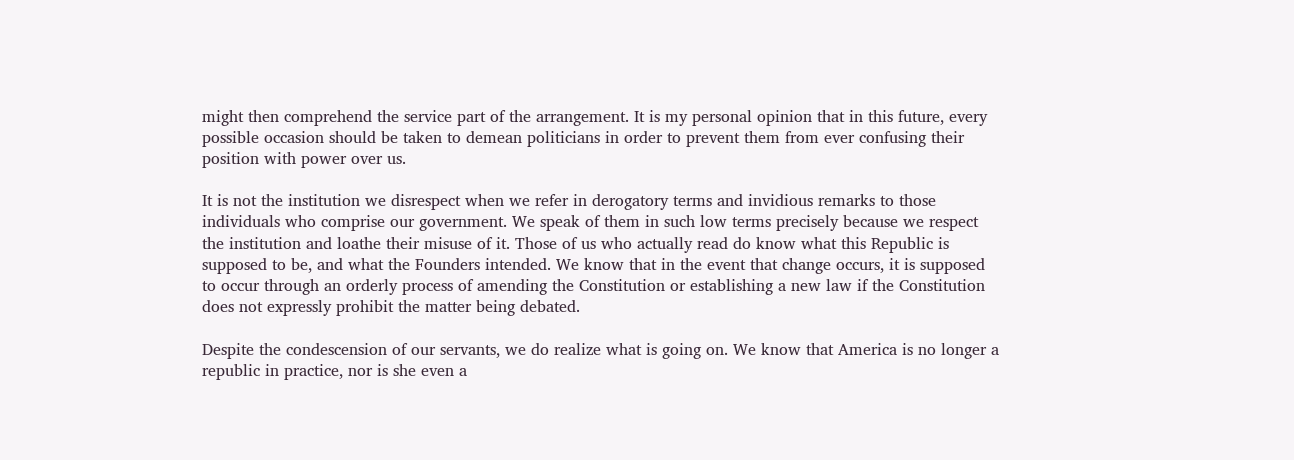might then comprehend the service part of the arrangement. It is my personal opinion that in this future, every possible occasion should be taken to demean politicians in order to prevent them from ever confusing their position with power over us.

It is not the institution we disrespect when we refer in derogatory terms and invidious remarks to those individuals who comprise our government. We speak of them in such low terms precisely because we respect the institution and loathe their misuse of it. Those of us who actually read do know what this Republic is supposed to be, and what the Founders intended. We know that in the event that change occurs, it is supposed to occur through an orderly process of amending the Constitution or establishing a new law if the Constitution does not expressly prohibit the matter being debated.

Despite the condescension of our servants, we do realize what is going on. We know that America is no longer a republic in practice, nor is she even a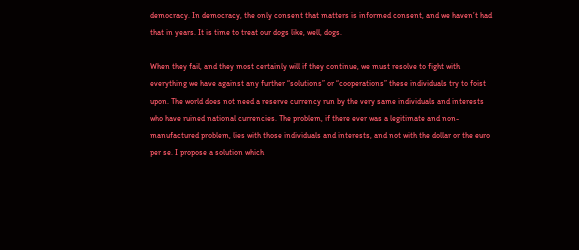democracy. In democracy, the only consent that matters is informed consent, and we haven’t had that in years. It is time to treat our dogs like, well, dogs.

When they fail, and they most certainly will if they continue, we must resolve to fight with everything we have against any further “solutions” or “cooperations” these individuals try to foist upon. The world does not need a reserve currency run by the very same individuals and interests who have ruined national currencies. The problem, if there ever was a legitimate and non-manufactured problem, lies with those individuals and interests, and not with the dollar or the euro per se. I propose a solution which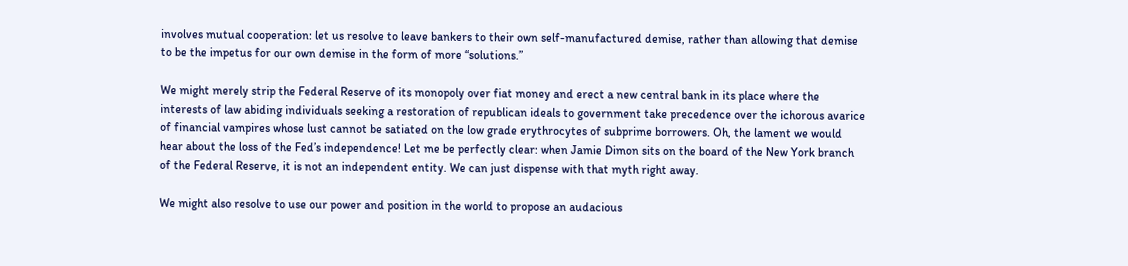involves mutual cooperation: let us resolve to leave bankers to their own self-manufactured demise, rather than allowing that demise to be the impetus for our own demise in the form of more “solutions.”

We might merely strip the Federal Reserve of its monopoly over fiat money and erect a new central bank in its place where the interests of law abiding individuals seeking a restoration of republican ideals to government take precedence over the ichorous avarice of financial vampires whose lust cannot be satiated on the low grade erythrocytes of subprime borrowers. Oh, the lament we would hear about the loss of the Fed’s independence! Let me be perfectly clear: when Jamie Dimon sits on the board of the New York branch of the Federal Reserve, it is not an independent entity. We can just dispense with that myth right away.

We might also resolve to use our power and position in the world to propose an audacious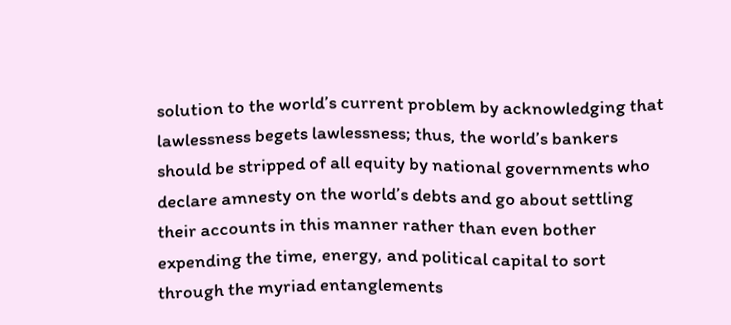solution to the world’s current problem by acknowledging that lawlessness begets lawlessness; thus, the world’s bankers should be stripped of all equity by national governments who declare amnesty on the world’s debts and go about settling their accounts in this manner rather than even bother expending the time, energy, and political capital to sort through the myriad entanglements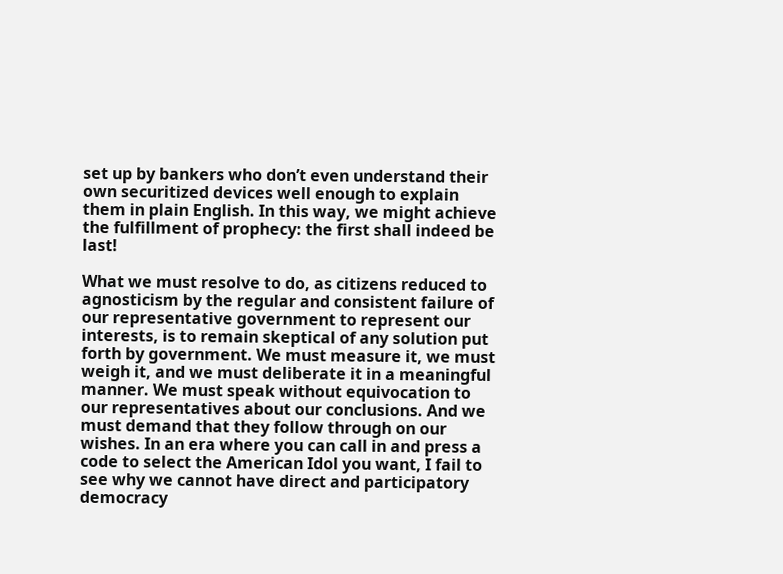set up by bankers who don’t even understand their own securitized devices well enough to explain them in plain English. In this way, we might achieve the fulfillment of prophecy: the first shall indeed be last!

What we must resolve to do, as citizens reduced to agnosticism by the regular and consistent failure of our representative government to represent our interests, is to remain skeptical of any solution put forth by government. We must measure it, we must weigh it, and we must deliberate it in a meaningful manner. We must speak without equivocation to our representatives about our conclusions. And we must demand that they follow through on our wishes. In an era where you can call in and press a code to select the American Idol you want, I fail to see why we cannot have direct and participatory democracy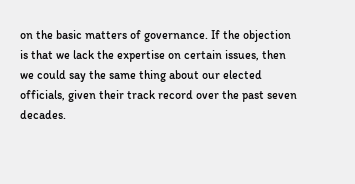on the basic matters of governance. If the objection is that we lack the expertise on certain issues, then we could say the same thing about our elected officials, given their track record over the past seven decades.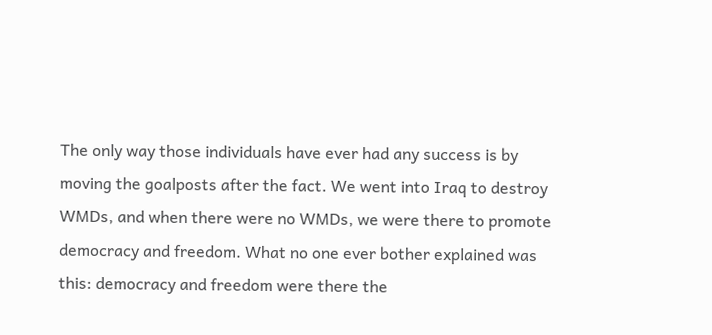The only way those individuals have ever had any success is by moving the goalposts after the fact. We went into Iraq to destroy WMDs, and when there were no WMDs, we were there to promote democracy and freedom. What no one ever bother explained was this: democracy and freedom were there the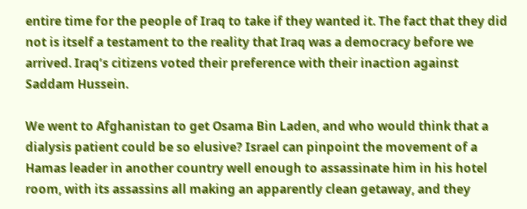entire time for the people of Iraq to take if they wanted it. The fact that they did not is itself a testament to the reality that Iraq was a democracy before we arrived. Iraq’s citizens voted their preference with their inaction against Saddam Hussein.

We went to Afghanistan to get Osama Bin Laden, and who would think that a dialysis patient could be so elusive? Israel can pinpoint the movement of a Hamas leader in another country well enough to assassinate him in his hotel room, with its assassins all making an apparently clean getaway, and they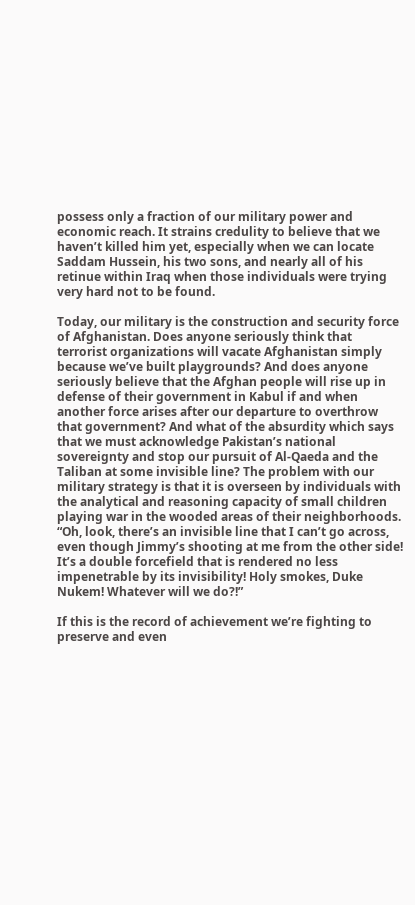possess only a fraction of our military power and economic reach. It strains credulity to believe that we haven’t killed him yet, especially when we can locate Saddam Hussein, his two sons, and nearly all of his retinue within Iraq when those individuals were trying very hard not to be found.

Today, our military is the construction and security force of Afghanistan. Does anyone seriously think that terrorist organizations will vacate Afghanistan simply because we’ve built playgrounds? And does anyone seriously believe that the Afghan people will rise up in defense of their government in Kabul if and when another force arises after our departure to overthrow that government? And what of the absurdity which says that we must acknowledge Pakistan’s national sovereignty and stop our pursuit of Al-Qaeda and the Taliban at some invisible line? The problem with our military strategy is that it is overseen by individuals with the analytical and reasoning capacity of small children playing war in the wooded areas of their neighborhoods. “Oh, look, there’s an invisible line that I can’t go across, even though Jimmy’s shooting at me from the other side! It’s a double forcefield that is rendered no less impenetrable by its invisibility! Holy smokes, Duke Nukem! Whatever will we do?!”

If this is the record of achievement we’re fighting to preserve and even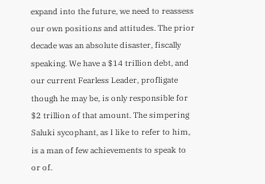expand into the future, we need to reassess our own positions and attitudes. The prior decade was an absolute disaster, fiscally speaking. We have a $14 trillion debt, and our current Fearless Leader, profligate though he may be, is only responsible for $2 trillion of that amount. The simpering Saluki sycophant, as I like to refer to him, is a man of few achievements to speak to or of.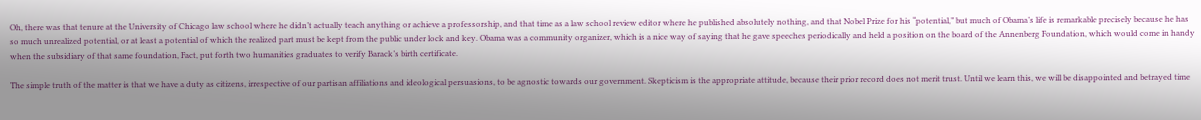Oh, there was that tenure at the University of Chicago law school where he didn’t actually teach anything or achieve a professorship, and that time as a law school review editor where he published absolutely nothing, and that Nobel Prize for his “potential,” but much of Obama’s life is remarkable precisely because he has so much unrealized potential, or at least a potential of which the realized part must be kept from the public under lock and key. Obama was a community organizer, which is a nice way of saying that he gave speeches periodically and held a position on the board of the Annenberg Foundation, which would come in handy when the subsidiary of that same foundation, Fact, put forth two humanities graduates to verify Barack’s birth certificate.

The simple truth of the matter is that we have a duty as citizens, irrespective of our partisan affiliations and ideological persuasions, to be agnostic towards our government. Skepticism is the appropriate attitude, because their prior record does not merit trust. Until we learn this, we will be disappointed and betrayed time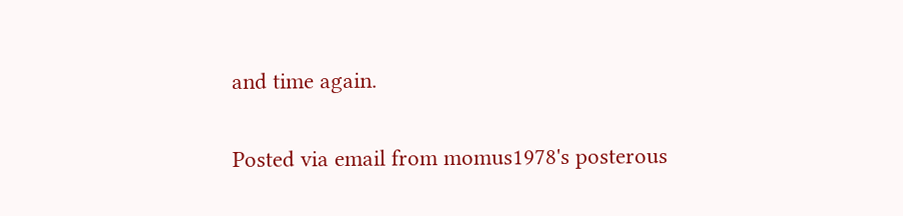and time again.

Posted via email from momus1978's posterous